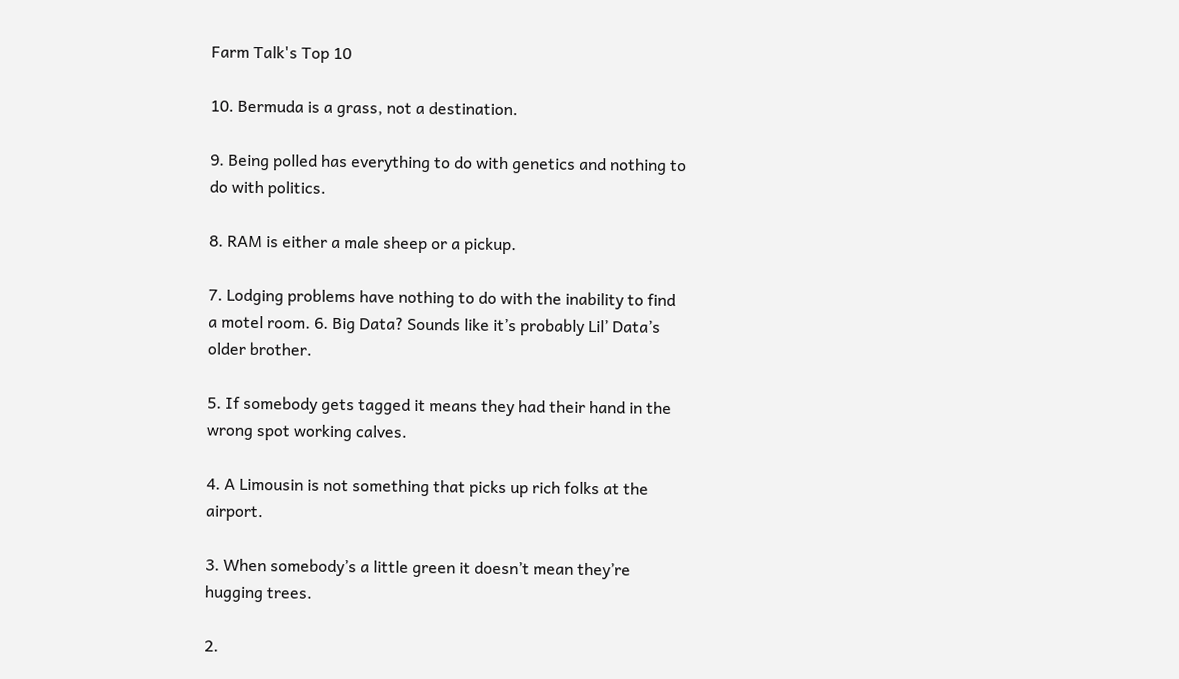Farm Talk's Top 10

10. Bermuda is a grass, not a destination.

9. Being polled has everything to do with genetics and nothing to do with politics.

8. RAM is either a male sheep or a pickup.

7. Lodging problems have nothing to do with the inability to find a motel room. 6. Big Data? Sounds like it’s probably Lil’ Data’s older brother.

5. If somebody gets tagged it means they had their hand in the wrong spot working calves.

4. A Limousin is not something that picks up rich folks at the airport.

3. When somebody’s a little green it doesn’t mean they’re hugging trees.

2.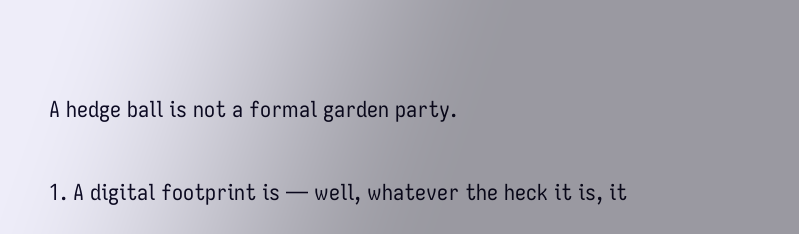A hedge ball is not a formal garden party.

1. A digital footprint is — well, whatever the heck it is, it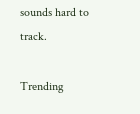sounds hard to track.

Trending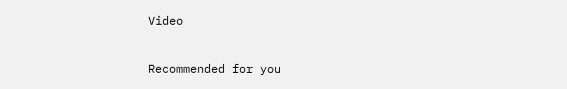Video

Recommended for you